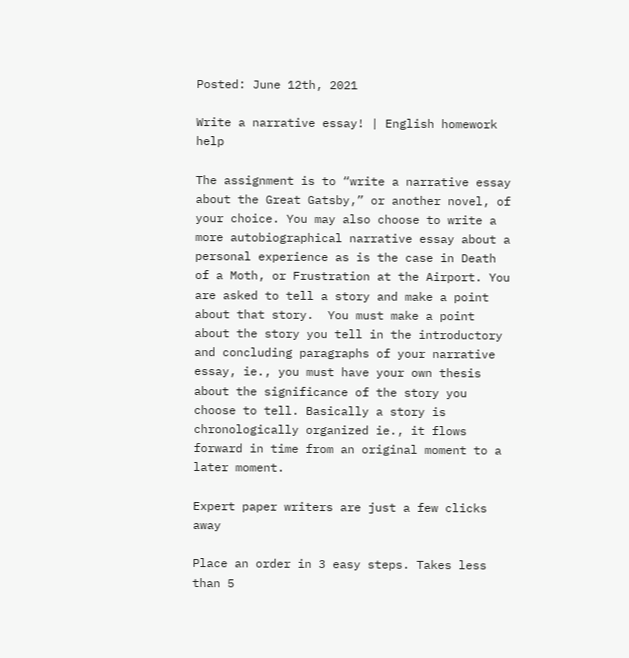Posted: June 12th, 2021

Write a narrative essay! | English homework help

The assignment is to “write a narrative essay about the Great Gatsby,” or another novel, of your choice. You may also choose to write a more autobiographical narrative essay about a personal experience as is the case in Death of a Moth, or Frustration at the Airport. You are asked to tell a story and make a point about that story.  You must make a point about the story you tell in the introductory and concluding paragraphs of your narrative essay, ie., you must have your own thesis about the significance of the story you choose to tell. Basically a story is chronologically organized ie., it flows forward in time from an original moment to a later moment.

Expert paper writers are just a few clicks away

Place an order in 3 easy steps. Takes less than 5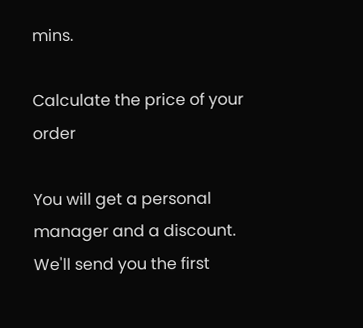mins.

Calculate the price of your order

You will get a personal manager and a discount.
We'll send you the first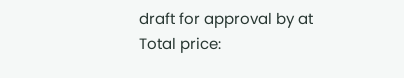draft for approval by at
Total price: